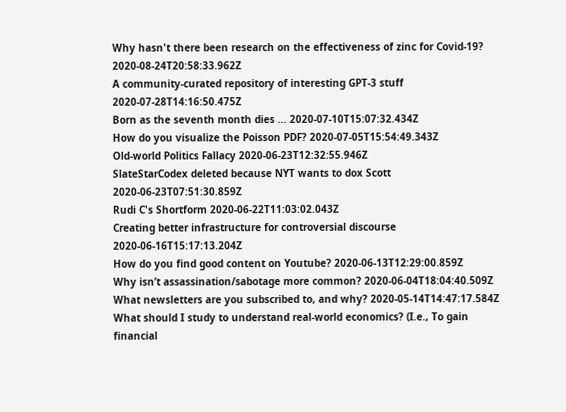Why hasn't there been research on the effectiveness of zinc for Covid-19? 2020-08-24T20:58:33.962Z
A community-curated repository of interesting GPT-3 stuff 2020-07-28T14:16:50.475Z
Born as the seventh month dies ... 2020-07-10T15:07:32.434Z
How do you visualize the Poisson PDF? 2020-07-05T15:54:49.343Z
Old-world Politics Fallacy 2020-06-23T12:32:55.946Z
SlateStarCodex deleted because NYT wants to dox Scott 2020-06-23T07:51:30.859Z
Rudi C's Shortform 2020-06-22T11:03:02.043Z
Creating better infrastructure for controversial discourse 2020-06-16T15:17:13.204Z
How do you find good content on Youtube? 2020-06-13T12:29:00.859Z
Why isn’t assassination/sabotage more common? 2020-06-04T18:04:40.509Z
What newsletters are you subscribed to, and why? 2020-05-14T14:47:17.584Z
What should I study to understand real-world economics? (I.e., To gain financial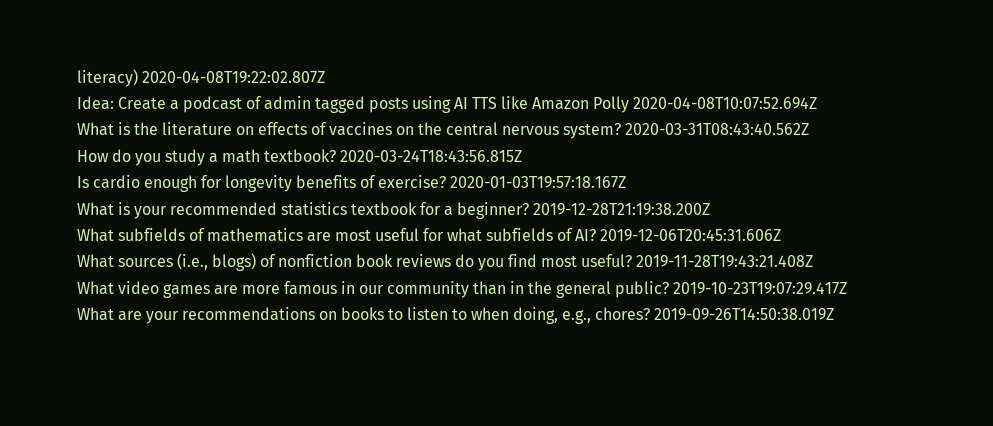literacy) 2020-04-08T19:22:02.807Z
Idea: Create a podcast of admin tagged posts using AI TTS like Amazon Polly 2020-04-08T10:07:52.694Z
What is the literature on effects of vaccines on the central nervous system? 2020-03-31T08:43:40.562Z
How do you study a math textbook? 2020-03-24T18:43:56.815Z
Is cardio enough for longevity benefits of exercise? 2020-01-03T19:57:18.167Z
What is your recommended statistics textbook for a beginner? 2019-12-28T21:19:38.200Z
What subfields of mathematics are most useful for what subfields of AI? 2019-12-06T20:45:31.606Z
What sources (i.e., blogs) of nonfiction book reviews do you find most useful? 2019-11-28T19:43:21.408Z
What video games are more famous in our community than in the general public? 2019-10-23T19:07:29.417Z
What are your recommendations on books to listen to when doing, e.g., chores? 2019-09-26T14:50:38.019Z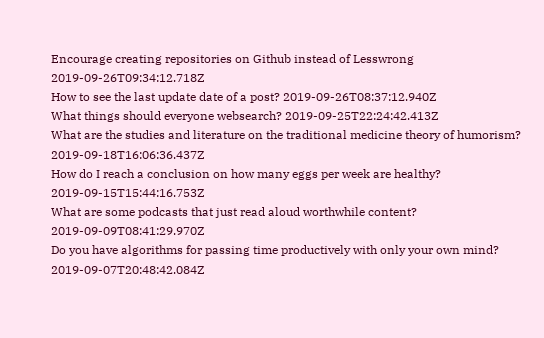Encourage creating repositories on Github instead of Lesswrong 2019-09-26T09:34:12.718Z
How to see the last update date of a post? 2019-09-26T08:37:12.940Z
What things should everyone websearch? 2019-09-25T22:24:42.413Z
What are the studies and literature on the traditional medicine theory of humorism? 2019-09-18T16:06:36.437Z
How do I reach a conclusion on how many eggs per week are healthy? 2019-09-15T15:44:16.753Z
What are some podcasts that just read aloud worthwhile content? 2019-09-09T08:41:29.970Z
Do you have algorithms for passing time productively with only your own mind? 2019-09-07T20:48:42.084Z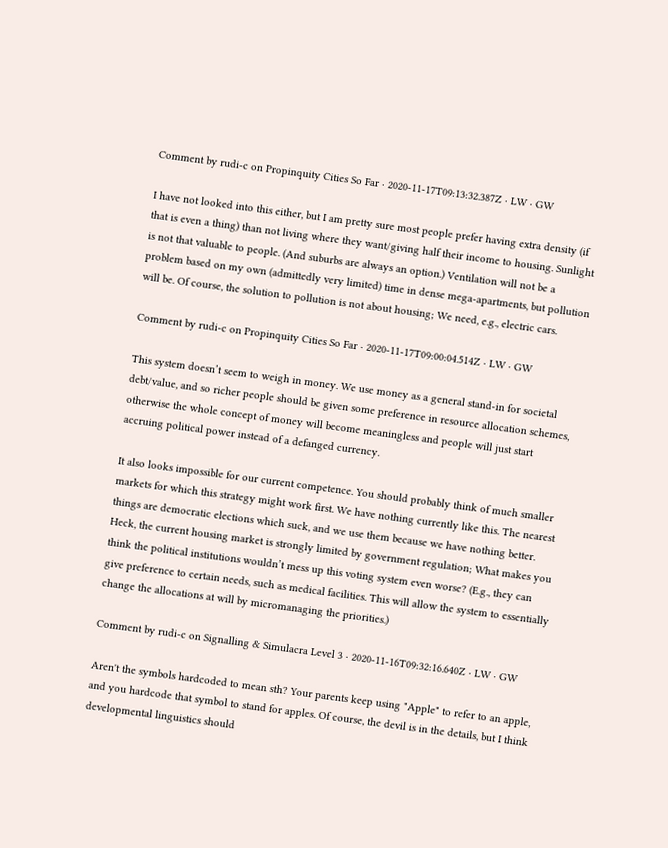Comment by rudi-c on Propinquity Cities So Far · 2020-11-17T09:13:32.387Z · LW · GW

I have not looked into this either, but I am pretty sure most people prefer having extra density (if that is even a thing) than not living where they want/giving half their income to housing. Sunlight is not that valuable to people. (And suburbs are always an option.) Ventilation will not be a problem based on my own (admittedly very limited) time in dense mega-apartments, but pollution will be. Of course, the solution to pollution is not about housing; We need, e.g., electric cars.

Comment by rudi-c on Propinquity Cities So Far · 2020-11-17T09:00:04.514Z · LW · GW

This system doesn’t seem to weigh in money. We use money as a general stand-in for societal debt/value, and so richer people should be given some preference in resource allocation schemes, otherwise the whole concept of money will become meaningless and people will just start accruing political power instead of a defanged currency.

It also looks impossible for our current competence. You should probably think of much smaller markets for which this strategy might work first. We have nothing currently like this. The nearest things are democratic elections which suck, and we use them because we have nothing better. Heck, the current housing market is strongly limited by government regulation; What makes you think the political institutions wouldn’t mess up this voting system even worse? (E.g., they can give preference to certain needs, such as medical facilities. This will allow the system to essentially change the allocations at will by micromanaging the priorities.)

Comment by rudi-c on Signalling & Simulacra Level 3 · 2020-11-16T09:32:16.640Z · LW · GW

Aren't the symbols hardcoded to mean sth? Your parents keep using "Apple" to refer to an apple, and you hardcode that symbol to stand for apples. Of course, the devil is in the details, but I think developmental linguistics should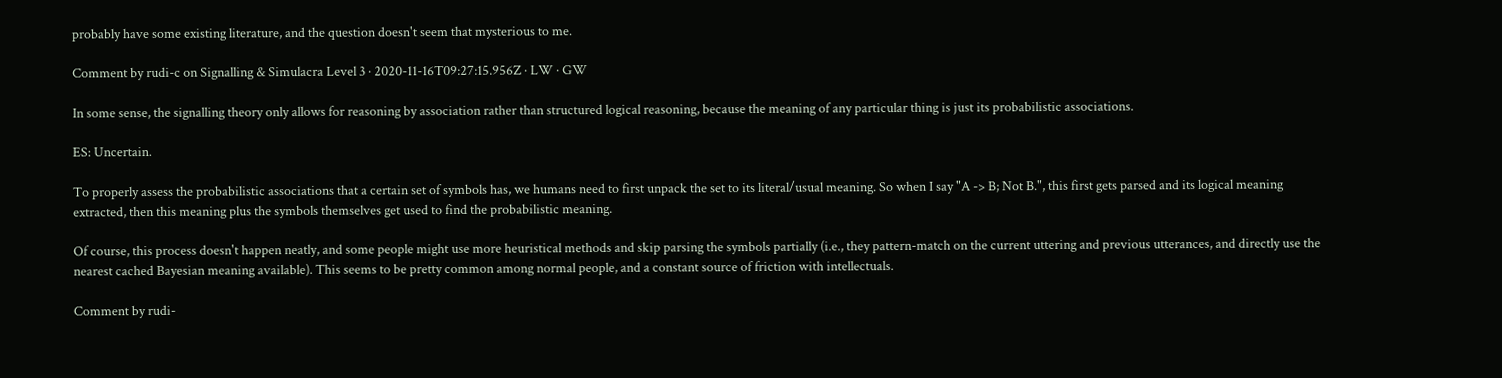probably have some existing literature, and the question doesn't seem that mysterious to me.

Comment by rudi-c on Signalling & Simulacra Level 3 · 2020-11-16T09:27:15.956Z · LW · GW

In some sense, the signalling theory only allows for reasoning by association rather than structured logical reasoning, because the meaning of any particular thing is just its probabilistic associations.

ES: Uncertain.

To properly assess the probabilistic associations that a certain set of symbols has, we humans need to first unpack the set to its literal/usual meaning. So when I say "A -> B; Not B.", this first gets parsed and its logical meaning extracted, then this meaning plus the symbols themselves get used to find the probabilistic meaning.

Of course, this process doesn't happen neatly, and some people might use more heuristical methods and skip parsing the symbols partially (i.e., they pattern-match on the current uttering and previous utterances, and directly use the nearest cached Bayesian meaning available). This seems to be pretty common among normal people, and a constant source of friction with intellectuals.

Comment by rudi-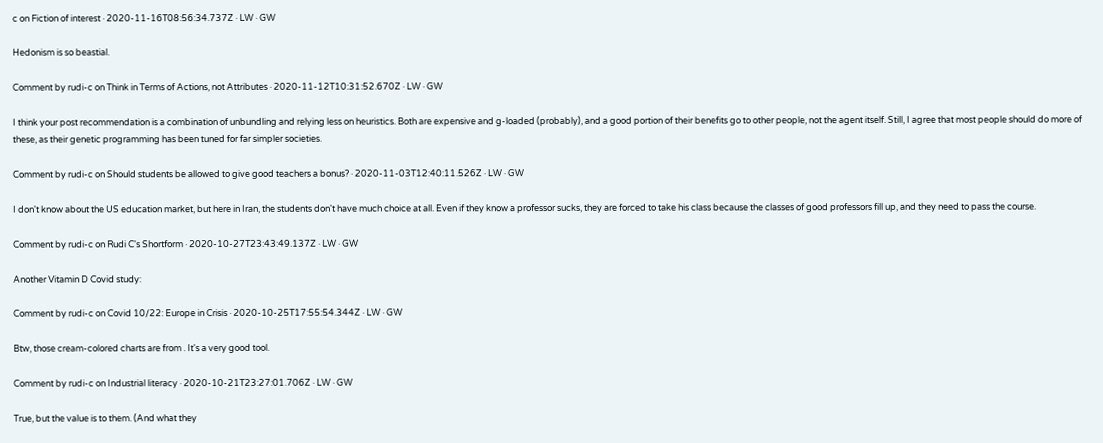c on Fiction of interest · 2020-11-16T08:56:34.737Z · LW · GW

Hedonism is so beastial.

Comment by rudi-c on Think in Terms of Actions, not Attributes · 2020-11-12T10:31:52.670Z · LW · GW

I think your post recommendation is a combination of unbundling and relying less on heuristics. Both are expensive and g-loaded (probably), and a good portion of their benefits go to other people, not the agent itself. Still, I agree that most people should do more of these, as their genetic programming has been tuned for far simpler societies.

Comment by rudi-c on Should students be allowed to give good teachers a bonus? · 2020-11-03T12:40:11.526Z · LW · GW

I don't know about the US education market, but here in Iran, the students don't have much choice at all. Even if they know a professor sucks, they are forced to take his class because the classes of good professors fill up, and they need to pass the course.

Comment by rudi-c on Rudi C's Shortform · 2020-10-27T23:43:49.137Z · LW · GW

Another Vitamin D Covid study:

Comment by rudi-c on Covid 10/22: Europe in Crisis · 2020-10-25T17:55:54.344Z · LW · GW

Btw, those cream-colored charts are from . It's a very good tool.

Comment by rudi-c on Industrial literacy · 2020-10-21T23:27:01.706Z · LW · GW

True, but the value is to them. (And what they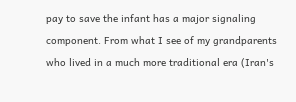pay to save the infant has a major signaling component. From what I see of my grandparents who lived in a much more traditional era (Iran's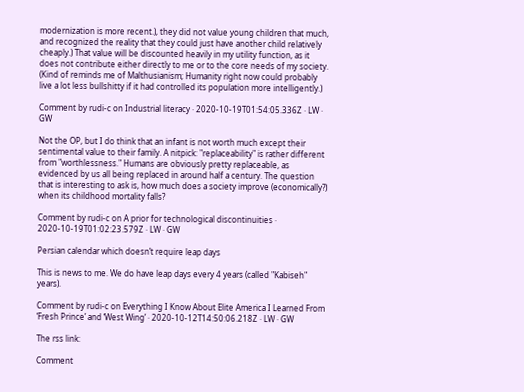modernization is more recent.), they did not value young children that much, and recognized the reality that they could just have another child relatively cheaply.) That value will be discounted heavily in my utility function, as it does not contribute either directly to me or to the core needs of my society. (Kind of reminds me of Malthusianism; Humanity right now could probably live a lot less bullshitty if it had controlled its population more intelligently.)

Comment by rudi-c on Industrial literacy · 2020-10-19T01:54:05.336Z · LW · GW

Not the OP, but I do think that an infant is not worth much except their sentimental value to their family. A nitpick: "replaceability" is rather different from "worthlessness." Humans are obviously pretty replaceable, as evidenced by us all being replaced in around half a century. The question that is interesting to ask is, how much does a society improve (economically?) when its childhood mortality falls?

Comment by rudi-c on A prior for technological discontinuities · 2020-10-19T01:02:23.579Z · LW · GW

Persian calendar which doesn’t require leap days

This is news to me. We do have leap days every 4 years (called "Kabiseh" years).

Comment by rudi-c on Everything I Know About Elite America I Learned From ‘Fresh Prince’ and ‘West Wing’ · 2020-10-12T14:50:06.218Z · LW · GW

The rss link:

Comment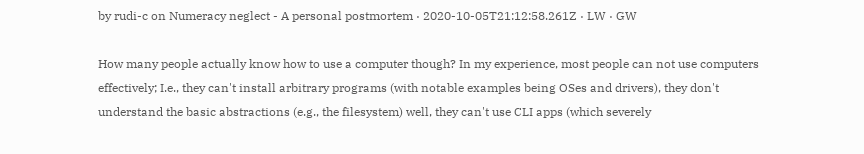by rudi-c on Numeracy neglect - A personal postmortem · 2020-10-05T21:12:58.261Z · LW · GW

How many people actually know how to use a computer though? In my experience, most people can not use computers effectively; I.e., they can't install arbitrary programs (with notable examples being OSes and drivers), they don't understand the basic abstractions (e.g., the filesystem) well, they can't use CLI apps (which severely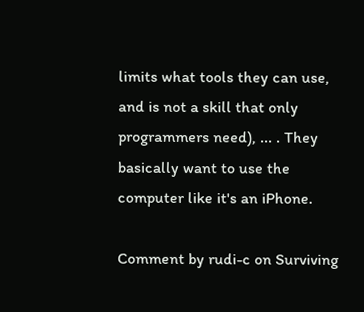limits what tools they can use, and is not a skill that only programmers need), ... . They basically want to use the computer like it's an iPhone.

Comment by rudi-c on Surviving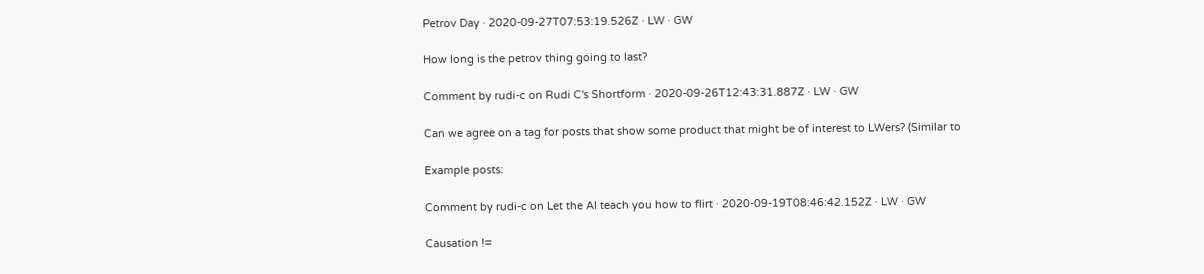Petrov Day · 2020-09-27T07:53:19.526Z · LW · GW

How long is the petrov thing going to last?

Comment by rudi-c on Rudi C's Shortform · 2020-09-26T12:43:31.887Z · LW · GW

Can we agree on a tag for posts that show some product that might be of interest to LWers? (Similar to

Example posts:

Comment by rudi-c on Let the AI teach you how to flirt · 2020-09-19T08:46:42.152Z · LW · GW

Causation !=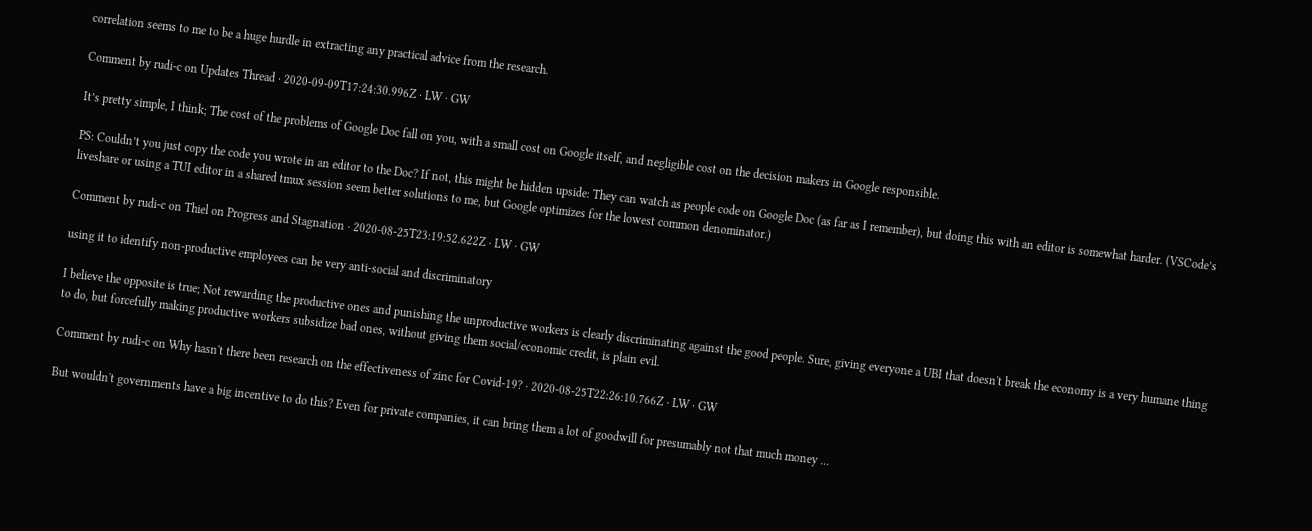correlation seems to me to be a huge hurdle in extracting any practical advice from the research.

Comment by rudi-c on Updates Thread · 2020-09-09T17:24:30.996Z · LW · GW

It’s pretty simple, I think; The cost of the problems of Google Doc fall on you, with a small cost on Google itself, and negligible cost on the decision makers in Google responsible.

PS: Couldn’t you just copy the code you wrote in an editor to the Doc? If not, this might be hidden upside: They can watch as people code on Google Doc (as far as I remember), but doing this with an editor is somewhat harder. (VSCode’s liveshare or using a TUI editor in a shared tmux session seem better solutions to me, but Google optimizes for the lowest common denominator.)

Comment by rudi-c on Thiel on Progress and Stagnation · 2020-08-25T23:19:52.622Z · LW · GW

using it to identify non-productive employees can be very anti-social and discriminatory

I believe the opposite is true; Not rewarding the productive ones and punishing the unproductive workers is clearly discriminating against the good people. Sure, giving everyone a UBI that doesn't break the economy is a very humane thing to do, but forcefully making productive workers subsidize bad ones, without giving them social/economic credit, is plain evil.

Comment by rudi-c on Why hasn't there been research on the effectiveness of zinc for Covid-19? · 2020-08-25T22:26:10.766Z · LW · GW

But wouldn't governments have a big incentive to do this? Even for private companies, it can bring them a lot of goodwill for presumably not that much money ...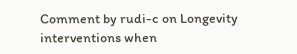Comment by rudi-c on Longevity interventions when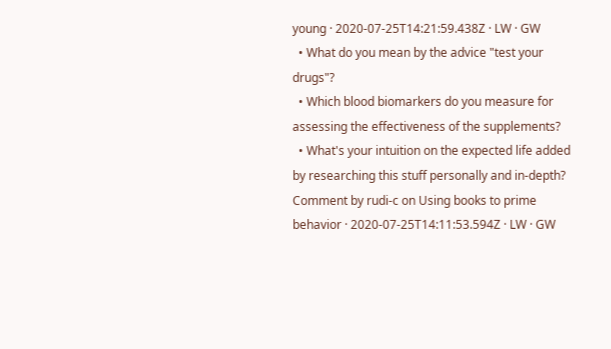young · 2020-07-25T14:21:59.438Z · LW · GW
  • What do you mean by the advice "test your drugs"?
  • Which blood biomarkers do you measure for assessing the effectiveness of the supplements?
  • What's your intuition on the expected life added by researching this stuff personally and in-depth?
Comment by rudi-c on Using books to prime behavior · 2020-07-25T14:11:53.594Z · LW · GW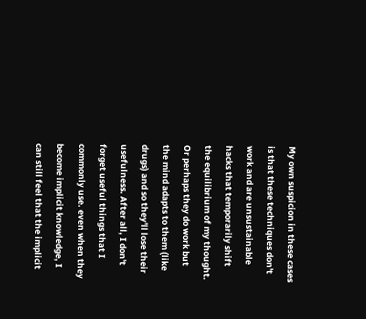My own suspicion in these cases is that these techniques don't work and are unsustainable hacks that temporarily shift the equilibrium of my thought. Or perhaps they do work but the mind adapts to them (like drugs) and so they'll lose their usefulness. After all, I don't forget useful things that I commonly use. even when they become implicit knowledge, I can still feel that the implicit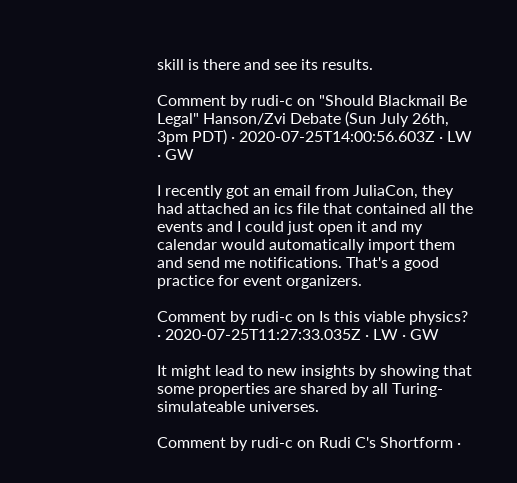skill is there and see its results.

Comment by rudi-c on "Should Blackmail Be Legal" Hanson/Zvi Debate (Sun July 26th, 3pm PDT) · 2020-07-25T14:00:56.603Z · LW · GW

I recently got an email from JuliaCon, they had attached an ics file that contained all the events and I could just open it and my calendar would automatically import them and send me notifications. That's a good practice for event organizers.

Comment by rudi-c on Is this viable physics? · 2020-07-25T11:27:33.035Z · LW · GW

It might lead to new insights by showing that some properties are shared by all Turing-simulateable universes.

Comment by rudi-c on Rudi C's Shortform ·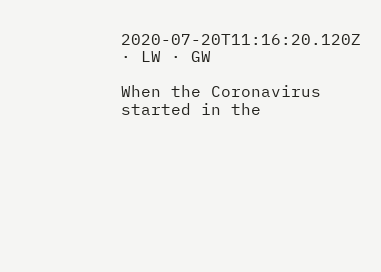2020-07-20T11:16:20.120Z · LW · GW

When the Coronavirus started in the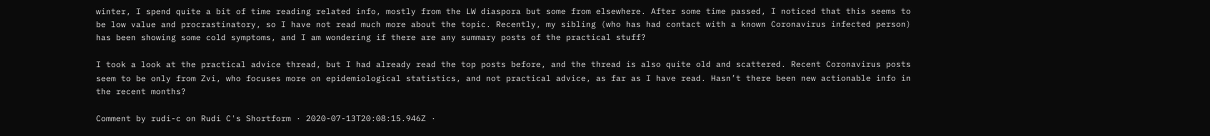winter, I spend quite a bit of time reading related info, mostly from the LW diaspora but some from elsewhere. After some time passed, I noticed that this seems to be low value and procrastinatory, so I have not read much more about the topic. Recently, my sibling (who has had contact with a known Coronavirus infected person) has been showing some cold symptoms, and I am wondering if there are any summary posts of the practical stuff?

I took a look at the practical advice thread, but I had already read the top posts before, and the thread is also quite old and scattered. Recent Coronavirus posts seem to be only from Zvi, who focuses more on epidemiological statistics, and not practical advice, as far as I have read. Hasn’t there been new actionable info in the recent months?

Comment by rudi-c on Rudi C's Shortform · 2020-07-13T20:08:15.946Z ·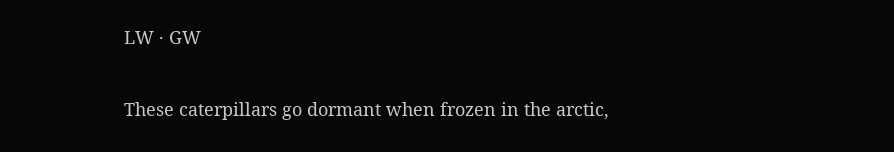LW · GW

These caterpillars go dormant when frozen in the arctic,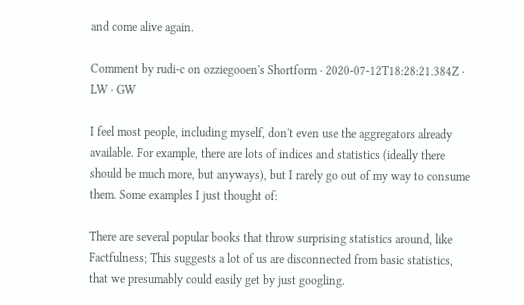and come alive again.

Comment by rudi-c on ozziegooen's Shortform · 2020-07-12T18:28:21.384Z · LW · GW

I feel most people, including myself, don't even use the aggregators already available. For example, there are lots of indices and statistics (ideally there should be much more, but anyways), but I rarely go out of my way to consume them. Some examples I just thought of:

There are several popular books that throw surprising statistics around, like Factfulness; This suggests a lot of us are disconnected from basic statistics, that we presumably could easily get by just googling.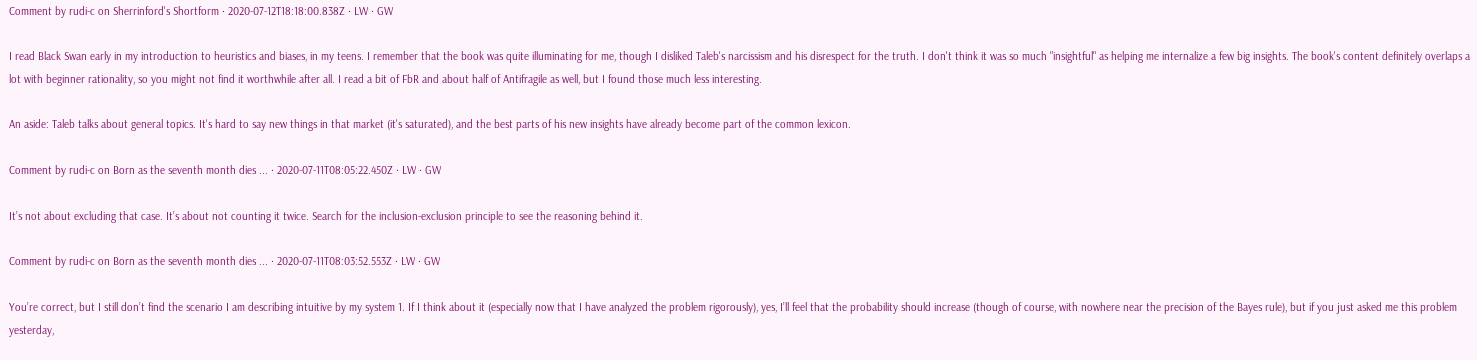Comment by rudi-c on Sherrinford's Shortform · 2020-07-12T18:18:00.838Z · LW · GW

I read Black Swan early in my introduction to heuristics and biases, in my teens. I remember that the book was quite illuminating for me, though I disliked Taleb's narcissism and his disrespect for the truth. I don't think it was so much "insightful" as helping me internalize a few big insights. The book's content definitely overlaps a lot with beginner rationality, so you might not find it worthwhile after all. I read a bit of FbR and about half of Antifragile as well, but I found those much less interesting.

An aside: Taleb talks about general topics. It's hard to say new things in that market (it's saturated), and the best parts of his new insights have already become part of the common lexicon.

Comment by rudi-c on Born as the seventh month dies ... · 2020-07-11T08:05:22.450Z · LW · GW

It’s not about excluding that case. It’s about not counting it twice. Search for the inclusion-exclusion principle to see the reasoning behind it.

Comment by rudi-c on Born as the seventh month dies ... · 2020-07-11T08:03:52.553Z · LW · GW

You’re correct, but I still don’t find the scenario I am describing intuitive by my system 1. If I think about it (especially now that I have analyzed the problem rigorously), yes, I’ll feel that the probability should increase (though of course, with nowhere near the precision of the Bayes rule), but if you just asked me this problem yesterday,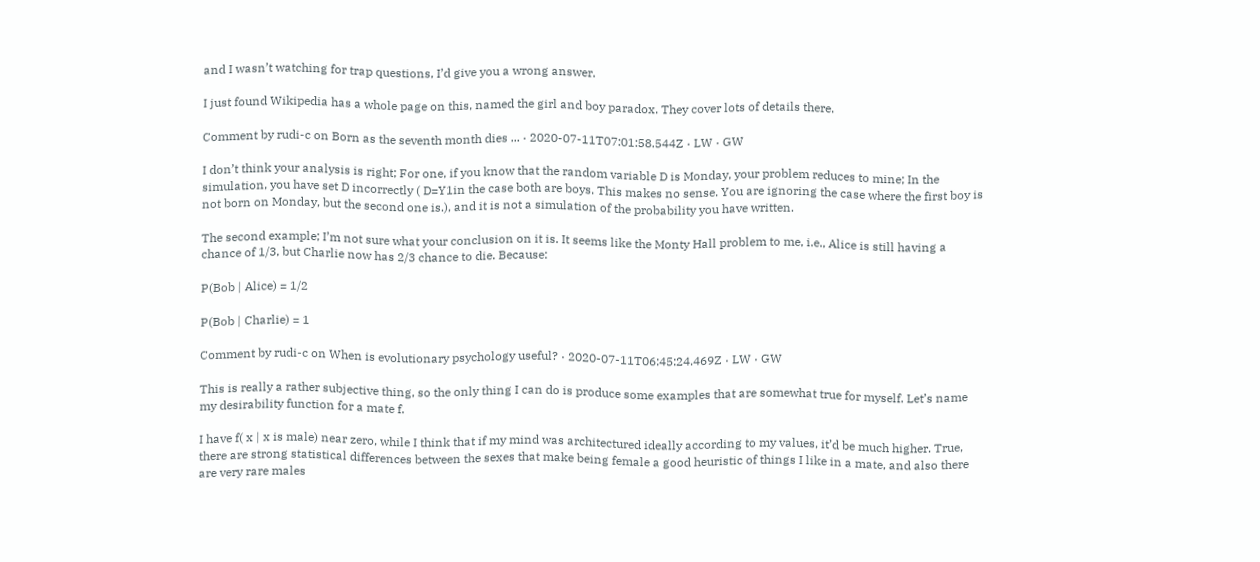and I wasn’t watching for trap questions, I’d give you a wrong answer.

I just found Wikipedia has a whole page on this, named the girl and boy paradox. They cover lots of details there.

Comment by rudi-c on Born as the seventh month dies ... · 2020-07-11T07:01:58.544Z · LW · GW

I don’t think your analysis is right; For one, if you know that the random variable D is Monday, your problem reduces to mine; In the simulation, you have set D incorrectly ( D=Y1in the case both are boys. This makes no sense. You are ignoring the case where the first boy is not born on Monday, but the second one is.), and it is not a simulation of the probability you have written.

The second example; I’m not sure what your conclusion on it is. It seems like the Monty Hall problem to me, i.e., Alice is still having a chance of 1/3, but Charlie now has 2/3 chance to die. Because:

P(Bob | Alice) = 1/2

P(Bob | Charlie) = 1

Comment by rudi-c on When is evolutionary psychology useful? · 2020-07-11T06:45:24.469Z · LW · GW

This is really a rather subjective thing, so the only thing I can do is produce some examples that are somewhat true for myself. Let’s name my desirability function for a mate f.

I have f( x | x is male) near zero, while I think that if my mind was architectured ideally according to my values, it’d be much higher. True, there are strong statistical differences between the sexes that make being female a good heuristic of things I like in a mate, and also there are very rare males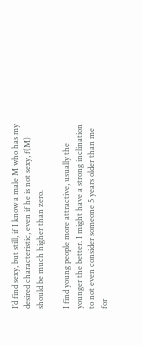I’d find sexy, but still, if I know a male M who has my desired characteristic, even if he is not sexy, f(M) should be much higher than zero.

I find young people more attractive, usually the younger the better. I might have a strong inclination to not even consider someone 5 years older than me for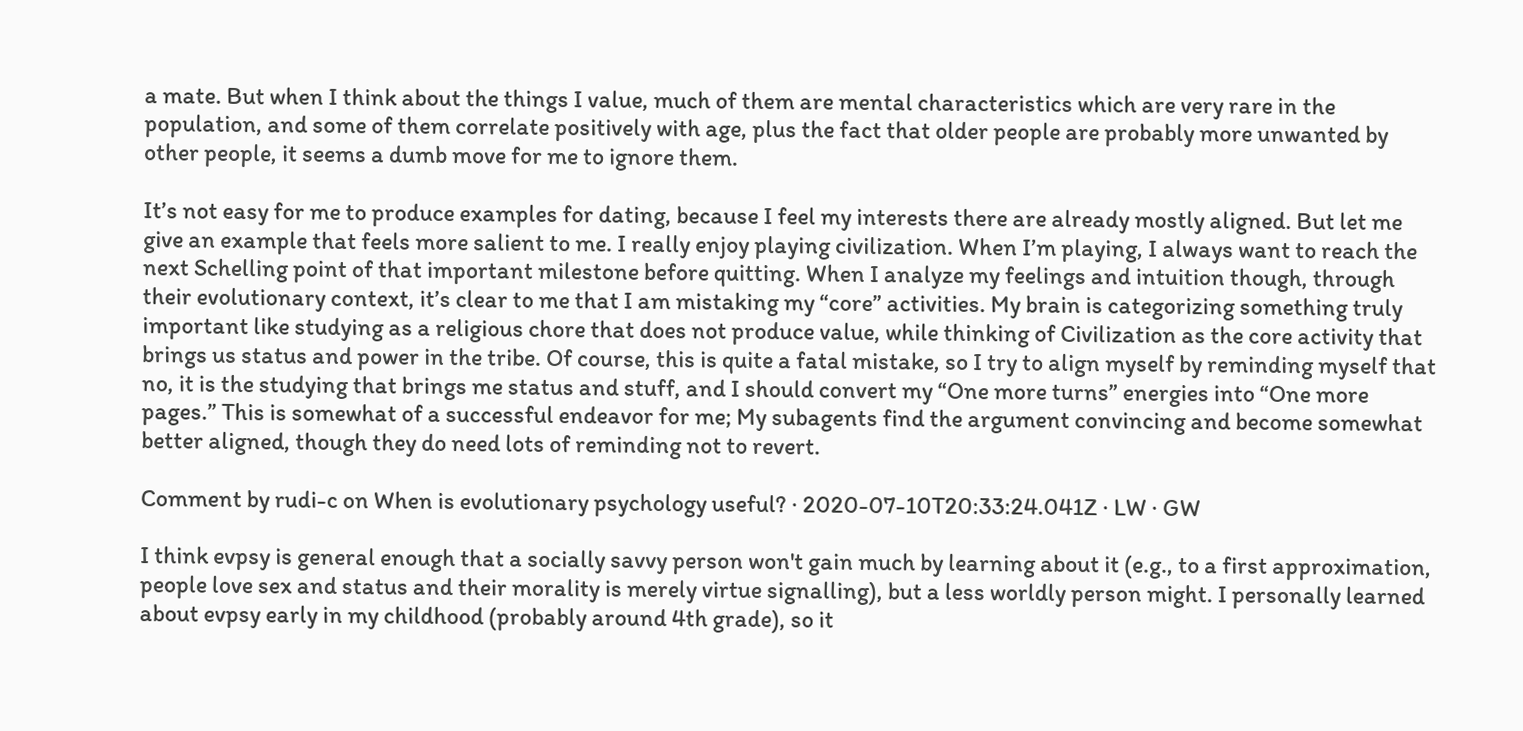a mate. But when I think about the things I value, much of them are mental characteristics which are very rare in the population, and some of them correlate positively with age, plus the fact that older people are probably more unwanted by other people, it seems a dumb move for me to ignore them.

It’s not easy for me to produce examples for dating, because I feel my interests there are already mostly aligned. But let me give an example that feels more salient to me. I really enjoy playing civilization. When I’m playing, I always want to reach the next Schelling point of that important milestone before quitting. When I analyze my feelings and intuition though, through their evolutionary context, it’s clear to me that I am mistaking my “core” activities. My brain is categorizing something truly important like studying as a religious chore that does not produce value, while thinking of Civilization as the core activity that brings us status and power in the tribe. Of course, this is quite a fatal mistake, so I try to align myself by reminding myself that no, it is the studying that brings me status and stuff, and I should convert my “One more turns” energies into “One more pages.” This is somewhat of a successful endeavor for me; My subagents find the argument convincing and become somewhat better aligned, though they do need lots of reminding not to revert.

Comment by rudi-c on When is evolutionary psychology useful? · 2020-07-10T20:33:24.041Z · LW · GW

I think evpsy is general enough that a socially savvy person won't gain much by learning about it (e.g., to a first approximation, people love sex and status and their morality is merely virtue signalling), but a less worldly person might. I personally learned about evpsy early in my childhood (probably around 4th grade), so it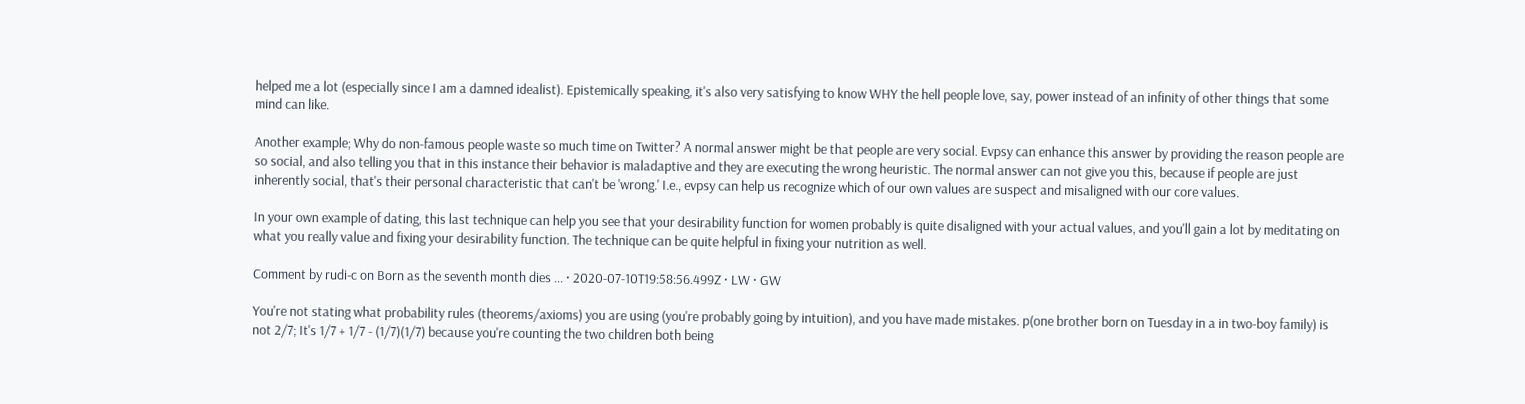helped me a lot (especially since I am a damned idealist). Epistemically speaking, it's also very satisfying to know WHY the hell people love, say, power instead of an infinity of other things that some mind can like.

Another example; Why do non-famous people waste so much time on Twitter? A normal answer might be that people are very social. Evpsy can enhance this answer by providing the reason people are so social, and also telling you that in this instance their behavior is maladaptive and they are executing the wrong heuristic. The normal answer can not give you this, because if people are just inherently social, that's their personal characteristic that can't be 'wrong.' I.e., evpsy can help us recognize which of our own values are suspect and misaligned with our core values.

In your own example of dating, this last technique can help you see that your desirability function for women probably is quite disaligned with your actual values, and you'll gain a lot by meditating on what you really value and fixing your desirability function. The technique can be quite helpful in fixing your nutrition as well.

Comment by rudi-c on Born as the seventh month dies ... · 2020-07-10T19:58:56.499Z · LW · GW

You're not stating what probability rules (theorems/axioms) you are using (you're probably going by intuition), and you have made mistakes. p(one brother born on Tuesday in a in two-boy family) is not 2/7; It's 1/7 + 1/7 - (1/7)(1/7) because you're counting the two children both being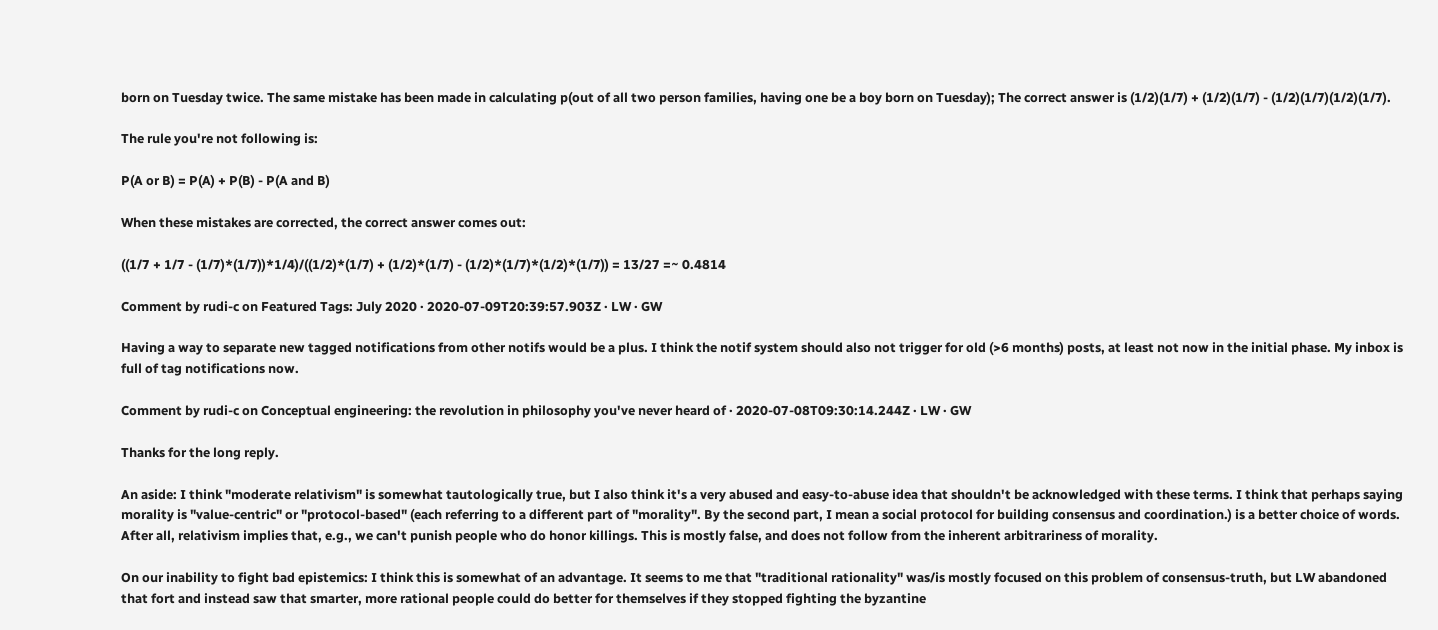born on Tuesday twice. The same mistake has been made in calculating p(out of all two person families, having one be a boy born on Tuesday); The correct answer is (1/2)(1/7) + (1/2)(1/7) - (1/2)(1/7)(1/2)(1/7).

The rule you're not following is:

P(A or B) = P(A) + P(B) - P(A and B)

When these mistakes are corrected, the correct answer comes out:

((1/7 + 1/7 - (1/7)*(1/7))*1/4)/((1/2)*(1/7) + (1/2)*(1/7) - (1/2)*(1/7)*(1/2)*(1/7)) = 13/27 =~ 0.4814

Comment by rudi-c on Featured Tags: July 2020 · 2020-07-09T20:39:57.903Z · LW · GW

Having a way to separate new tagged notifications from other notifs would be a plus. I think the notif system should also not trigger for old (>6 months) posts, at least not now in the initial phase. My inbox is full of tag notifications now.

Comment by rudi-c on Conceptual engineering: the revolution in philosophy you've never heard of · 2020-07-08T09:30:14.244Z · LW · GW

Thanks for the long reply.

An aside: I think "moderate relativism" is somewhat tautologically true, but I also think it's a very abused and easy-to-abuse idea that shouldn't be acknowledged with these terms. I think that perhaps saying morality is "value-centric" or "protocol-based" (each referring to a different part of "morality". By the second part, I mean a social protocol for building consensus and coordination.) is a better choice of words. After all, relativism implies that, e.g., we can't punish people who do honor killings. This is mostly false, and does not follow from the inherent arbitrariness of morality.

On our inability to fight bad epistemics: I think this is somewhat of an advantage. It seems to me that "traditional rationality" was/is mostly focused on this problem of consensus-truth, but LW abandoned that fort and instead saw that smarter, more rational people could do better for themselves if they stopped fighting the byzantine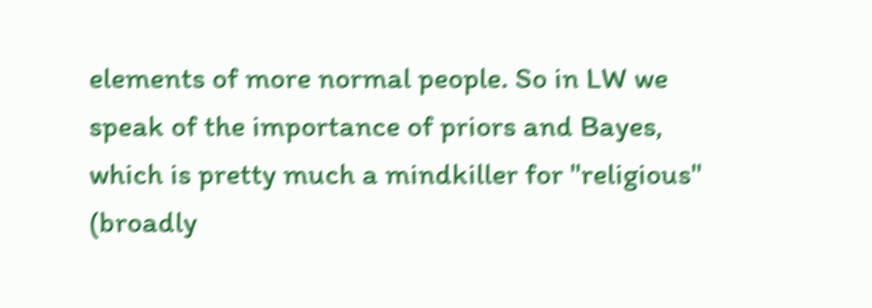elements of more normal people. So in LW we speak of the importance of priors and Bayes, which is pretty much a mindkiller for "religious" (broadly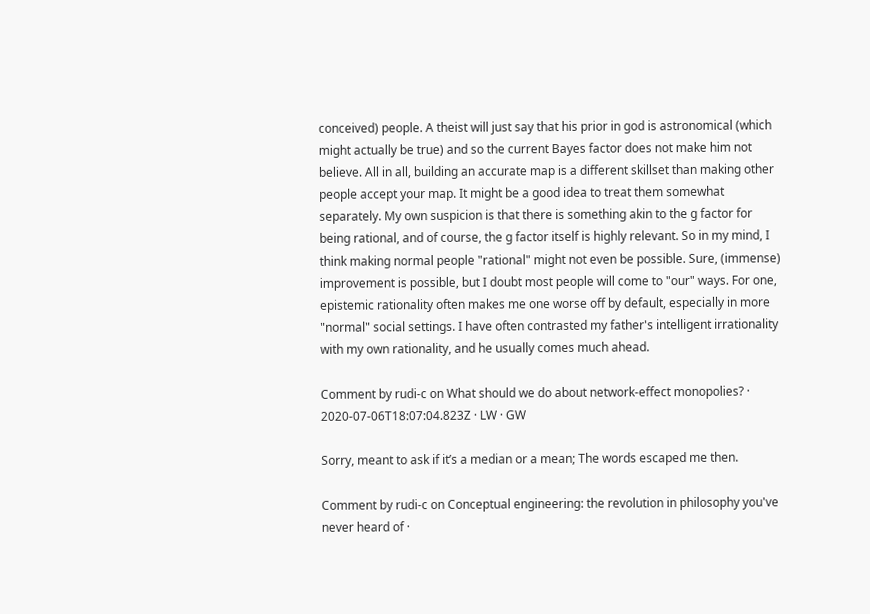conceived) people. A theist will just say that his prior in god is astronomical (which might actually be true) and so the current Bayes factor does not make him not believe. All in all, building an accurate map is a different skillset than making other people accept your map. It might be a good idea to treat them somewhat separately. My own suspicion is that there is something akin to the g factor for being rational, and of course, the g factor itself is highly relevant. So in my mind, I think making normal people "rational" might not even be possible. Sure, (immense) improvement is possible, but I doubt most people will come to "our" ways. For one, epistemic rationality often makes me one worse off by default, especially in more "normal" social settings. I have often contrasted my father's intelligent irrationality with my own rationality, and he usually comes much ahead.

Comment by rudi-c on What should we do about network-effect monopolies? · 2020-07-06T18:07:04.823Z · LW · GW

Sorry, meant to ask if it’s a median or a mean; The words escaped me then.

Comment by rudi-c on Conceptual engineering: the revolution in philosophy you've never heard of ·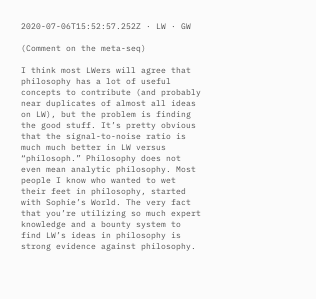2020-07-06T15:52:57.252Z · LW · GW

(Comment on the meta-seq)

I think most LWers will agree that philosophy has a lot of useful concepts to contribute (and probably near duplicates of almost all ideas on LW), but the problem is finding the good stuff. It’s pretty obvious that the signal-to-noise ratio is much much better in LW versus “philosoph.” Philosophy does not even mean analytic philosophy. Most people I know who wanted to wet their feet in philosophy, started with Sophie’s World. The very fact that you’re utilizing so much expert knowledge and a bounty system to find LW’s ideas in philosophy is strong evidence against philosophy.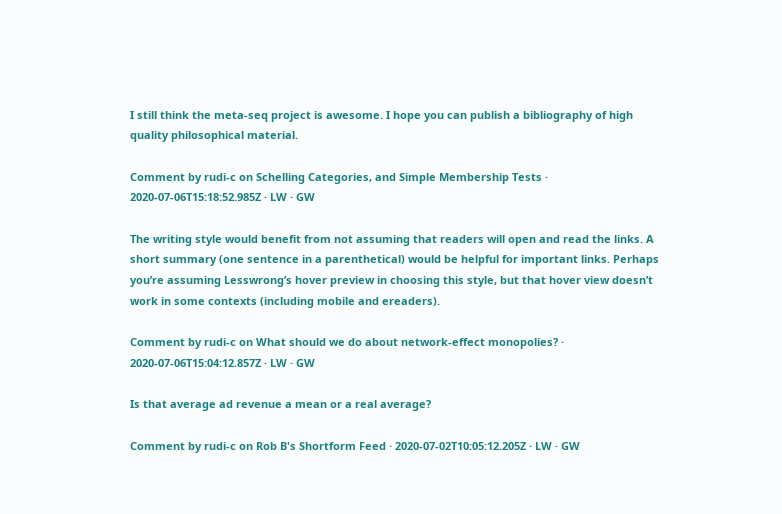I still think the meta-seq project is awesome. I hope you can publish a bibliography of high quality philosophical material.

Comment by rudi-c on Schelling Categories, and Simple Membership Tests · 2020-07-06T15:18:52.985Z · LW · GW

The writing style would benefit from not assuming that readers will open and read the links. A short summary (one sentence in a parenthetical) would be helpful for important links. Perhaps you’re assuming Lesswrong’s hover preview in choosing this style, but that hover view doesn’t work in some contexts (including mobile and ereaders).

Comment by rudi-c on What should we do about network-effect monopolies? · 2020-07-06T15:04:12.857Z · LW · GW

Is that average ad revenue a mean or a real average?

Comment by rudi-c on Rob B's Shortform Feed · 2020-07-02T10:05:12.205Z · LW · GW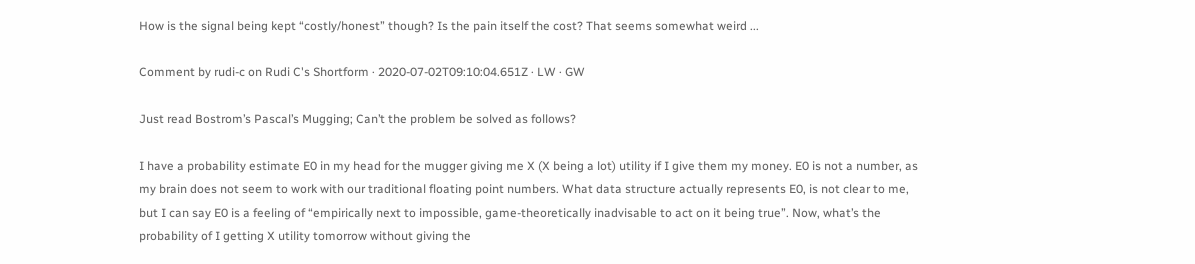How is the signal being kept “costly/honest” though? Is the pain itself the cost? That seems somewhat weird ...

Comment by rudi-c on Rudi C's Shortform · 2020-07-02T09:10:04.651Z · LW · GW

Just read Bostrom’s Pascal’s Mugging; Can’t the problem be solved as follows?

I have a probability estimate E0 in my head for the mugger giving me X (X being a lot) utility if I give them my money. E0 is not a number, as my brain does not seem to work with our traditional floating point numbers. What data structure actually represents E0, is not clear to me, but I can say E0 is a feeling of “empirically next to impossible, game-theoretically inadvisable to act on it being true”. Now, what’s the probability of I getting X utility tomorrow without giving the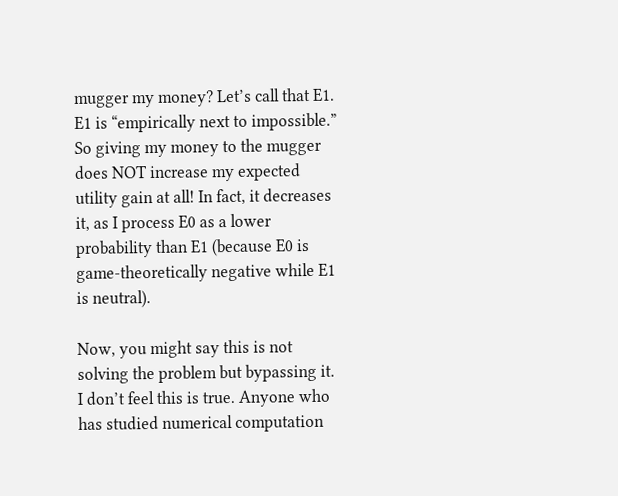mugger my money? Let’s call that E1. E1 is “empirically next to impossible.” So giving my money to the mugger does NOT increase my expected utility gain at all! In fact, it decreases it, as I process E0 as a lower probability than E1 (because E0 is game-theoretically negative while E1 is neutral).

Now, you might say this is not solving the problem but bypassing it. I don’t feel this is true. Anyone who has studied numerical computation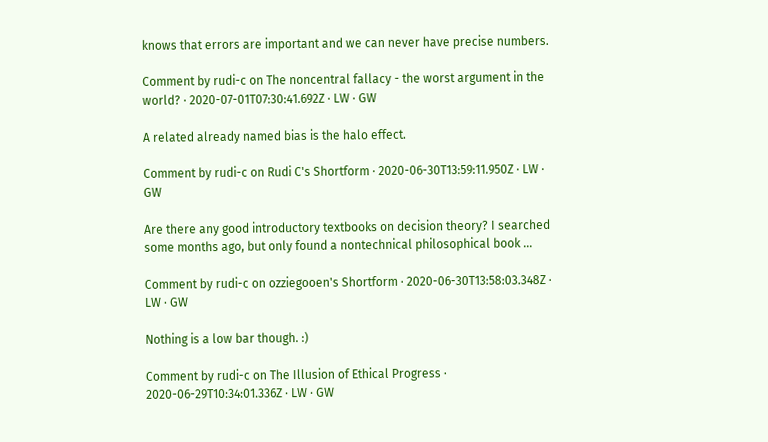knows that errors are important and we can never have precise numbers.

Comment by rudi-c on The noncentral fallacy - the worst argument in the world? · 2020-07-01T07:30:41.692Z · LW · GW

A related already named bias is the halo effect.

Comment by rudi-c on Rudi C's Shortform · 2020-06-30T13:59:11.950Z · LW · GW

Are there any good introductory textbooks on decision theory? I searched some months ago, but only found a nontechnical philosophical book ...

Comment by rudi-c on ozziegooen's Shortform · 2020-06-30T13:58:03.348Z · LW · GW

Nothing is a low bar though. :)

Comment by rudi-c on The Illusion of Ethical Progress · 2020-06-29T10:34:01.336Z · LW · GW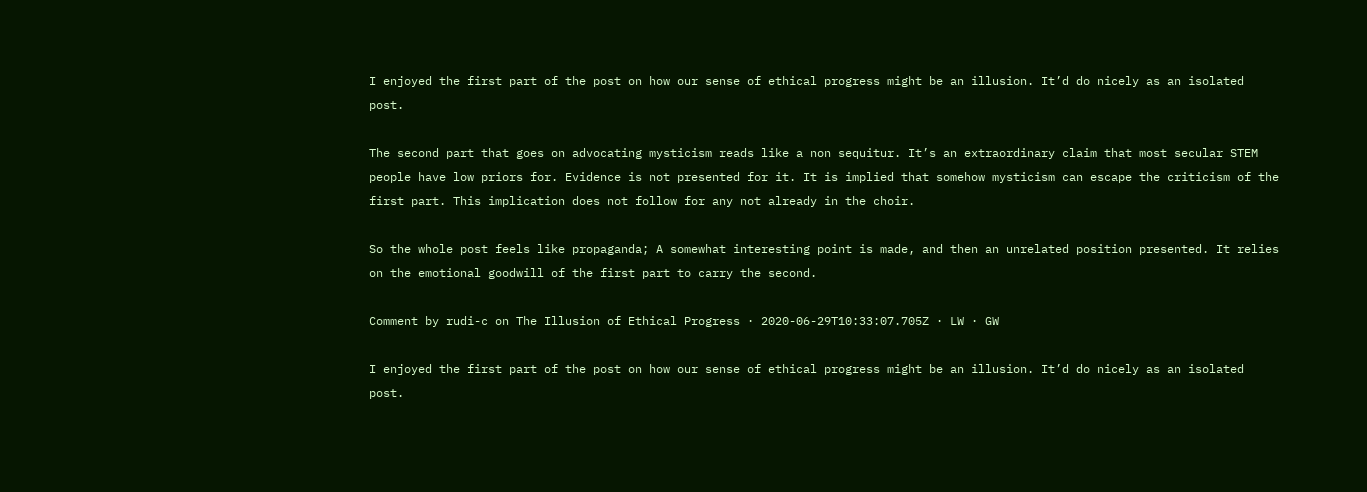I enjoyed the first part of the post on how our sense of ethical progress might be an illusion. It’d do nicely as an isolated post.

The second part that goes on advocating mysticism reads like a non sequitur. It’s an extraordinary claim that most secular STEM people have low priors for. Evidence is not presented for it. It is implied that somehow mysticism can escape the criticism of the first part. This implication does not follow for any not already in the choir.

So the whole post feels like propaganda; A somewhat interesting point is made, and then an unrelated position presented. It relies on the emotional goodwill of the first part to carry the second.

Comment by rudi-c on The Illusion of Ethical Progress · 2020-06-29T10:33:07.705Z · LW · GW

I enjoyed the first part of the post on how our sense of ethical progress might be an illusion. It’d do nicely as an isolated post.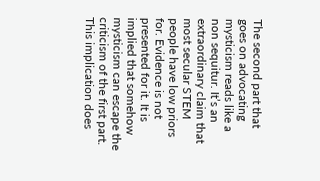The second part that goes on advocating mysticism reads like a non sequitur. It’s an extraordinary claim that most secular STEM people have low priors for. Evidence is not presented for it. It is implied that somehow mysticism can escape the criticism of the first part. This implication does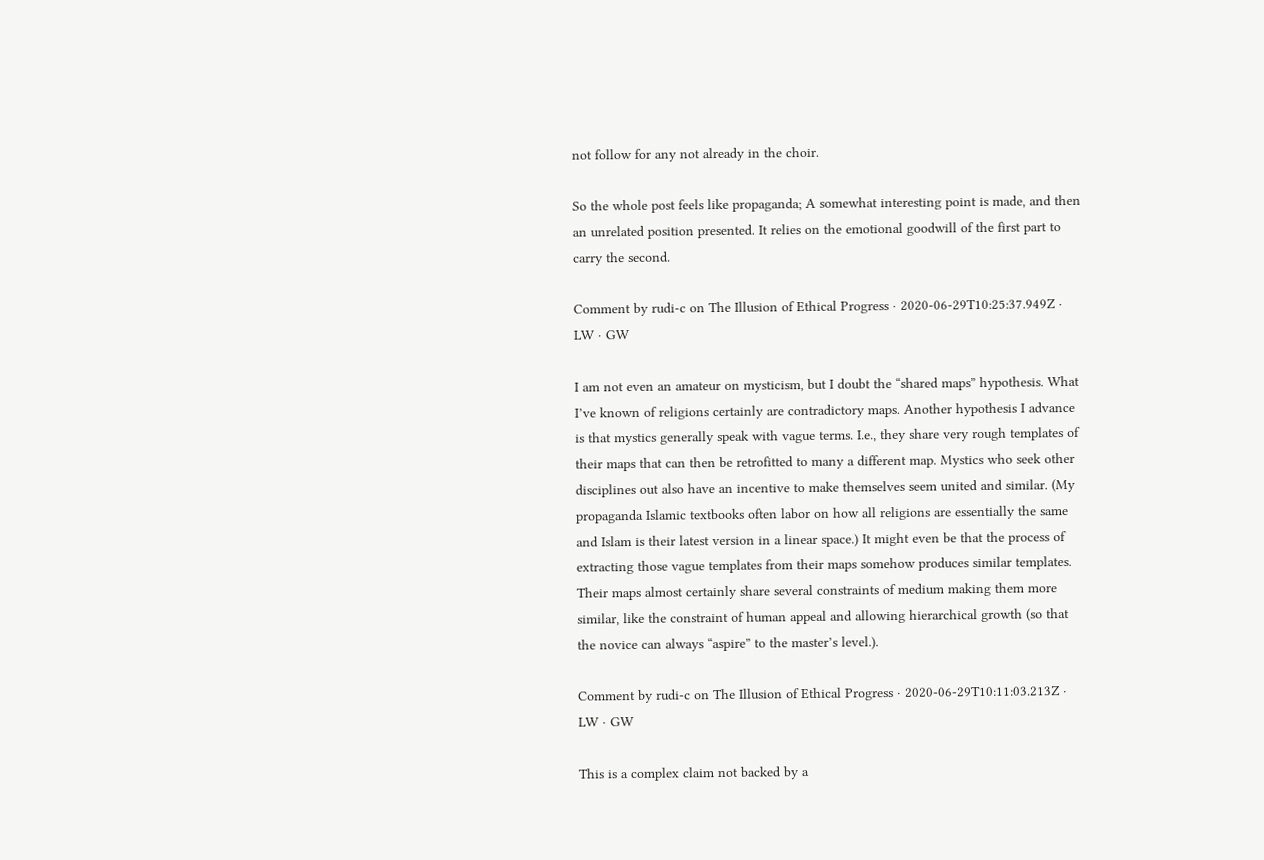not follow for any not already in the choir.

So the whole post feels like propaganda; A somewhat interesting point is made, and then an unrelated position presented. It relies on the emotional goodwill of the first part to carry the second.

Comment by rudi-c on The Illusion of Ethical Progress · 2020-06-29T10:25:37.949Z · LW · GW

I am not even an amateur on mysticism, but I doubt the “shared maps” hypothesis. What I’ve known of religions certainly are contradictory maps. Another hypothesis I advance is that mystics generally speak with vague terms. I.e., they share very rough templates of their maps that can then be retrofitted to many a different map. Mystics who seek other disciplines out also have an incentive to make themselves seem united and similar. (My propaganda Islamic textbooks often labor on how all religions are essentially the same and Islam is their latest version in a linear space.) It might even be that the process of extracting those vague templates from their maps somehow produces similar templates. Their maps almost certainly share several constraints of medium making them more similar, like the constraint of human appeal and allowing hierarchical growth (so that the novice can always “aspire” to the master’s level.).

Comment by rudi-c on The Illusion of Ethical Progress · 2020-06-29T10:11:03.213Z · LW · GW

This is a complex claim not backed by a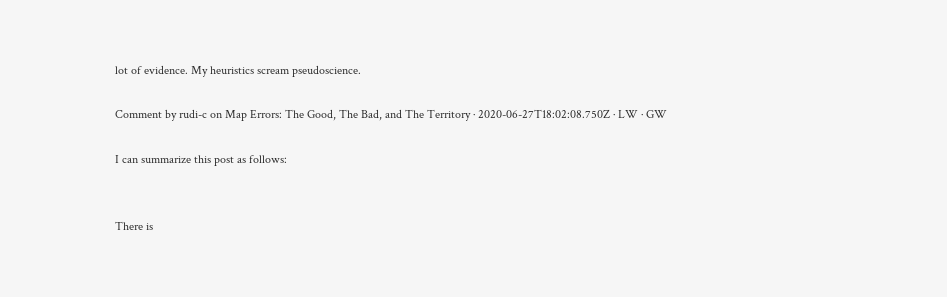lot of evidence. My heuristics scream pseudoscience.

Comment by rudi-c on Map Errors: The Good, The Bad, and The Territory · 2020-06-27T18:02:08.750Z · LW · GW

I can summarize this post as follows:


There is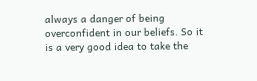always a danger of being overconfident in our beliefs. So it is a very good idea to take the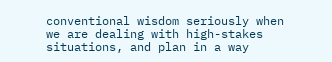conventional wisdom seriously when we are dealing with high-stakes situations, and plan in a way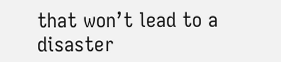that won’t lead to a disaster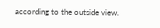according to the outside view.